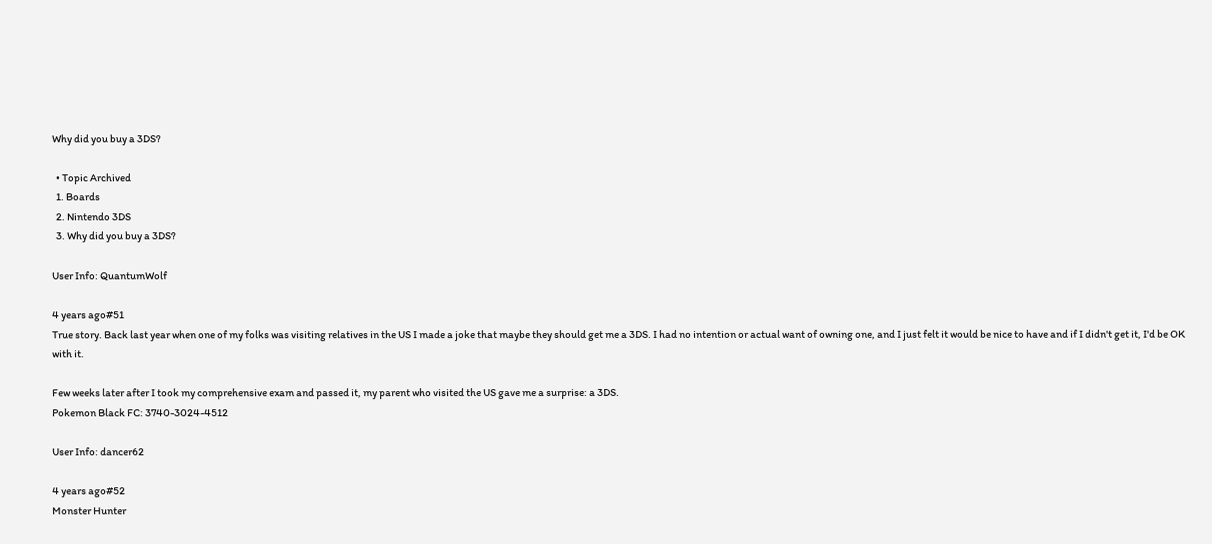Why did you buy a 3DS?

  • Topic Archived
  1. Boards
  2. Nintendo 3DS
  3. Why did you buy a 3DS?

User Info: QuantumWolf

4 years ago#51
True story. Back last year when one of my folks was visiting relatives in the US I made a joke that maybe they should get me a 3DS. I had no intention or actual want of owning one, and I just felt it would be nice to have and if I didn't get it, I'd be OK with it.

Few weeks later after I took my comprehensive exam and passed it, my parent who visited the US gave me a surprise: a 3DS.
Pokemon Black FC: 3740-3024-4512

User Info: dancer62

4 years ago#52
Monster Hunter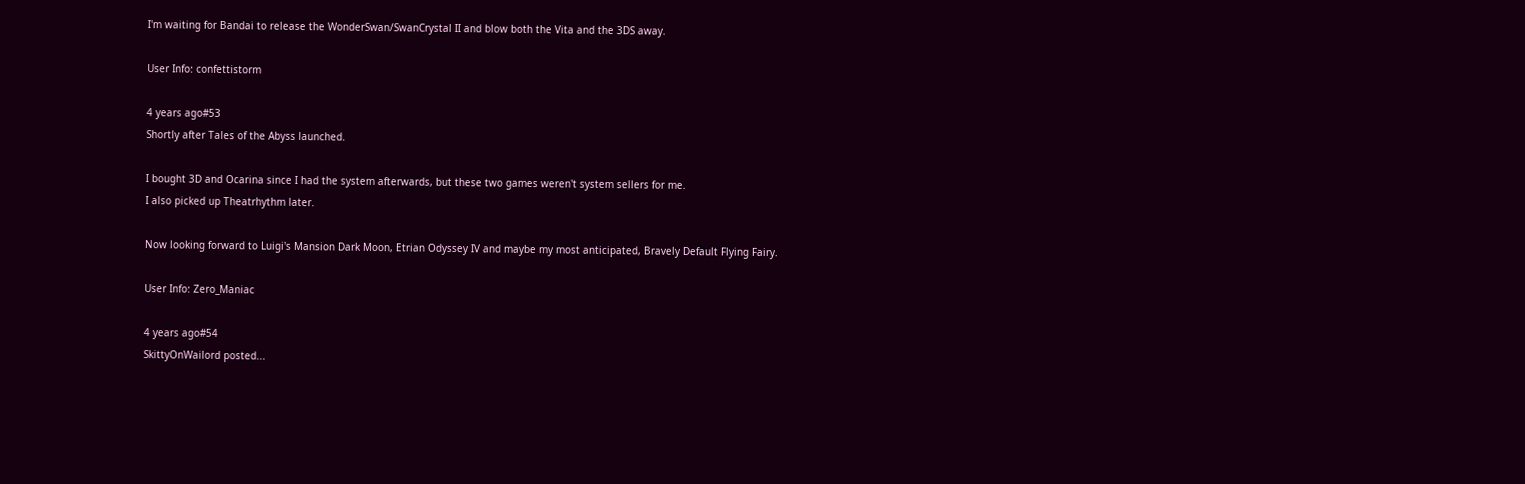I'm waiting for Bandai to release the WonderSwan/SwanCrystal II and blow both the Vita and the 3DS away.

User Info: confettistorm

4 years ago#53
Shortly after Tales of the Abyss launched.

I bought 3D and Ocarina since I had the system afterwards, but these two games weren't system sellers for me.
I also picked up Theatrhythm later.

Now looking forward to Luigi's Mansion Dark Moon, Etrian Odyssey IV and maybe my most anticipated, Bravely Default Flying Fairy.

User Info: Zero_Maniac

4 years ago#54
SkittyOnWailord posted...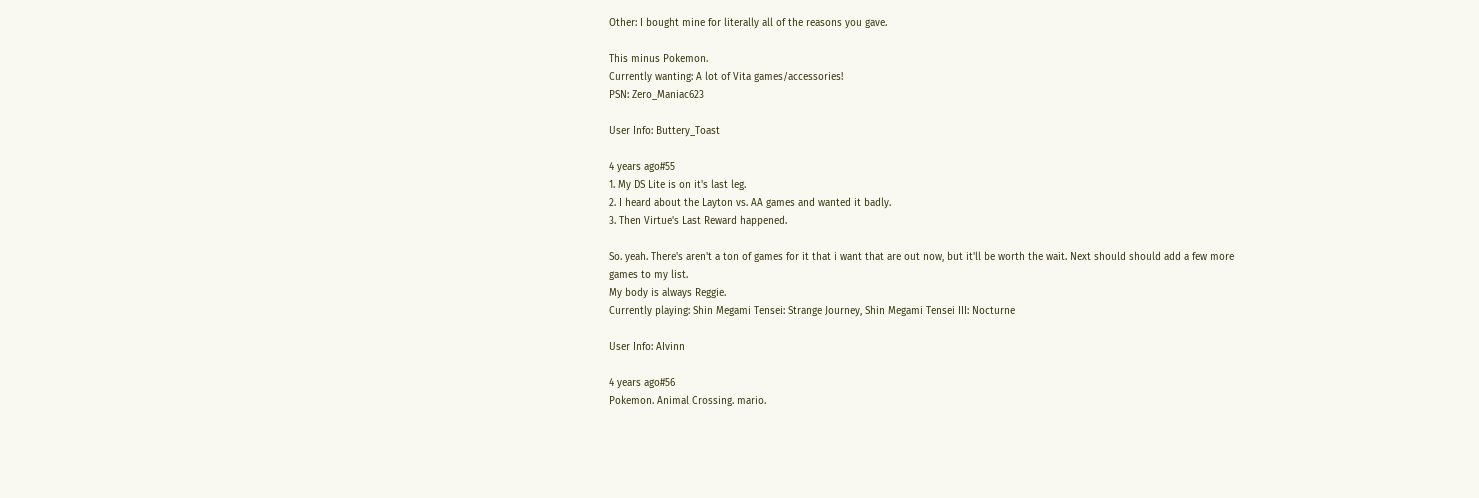Other: I bought mine for literally all of the reasons you gave.

This minus Pokemon.
Currently wanting: A lot of Vita games/accessories!
PSN: Zero_Maniac623

User Info: Buttery_Toast

4 years ago#55
1. My DS Lite is on it's last leg.
2. I heard about the Layton vs. AA games and wanted it badly.
3. Then Virtue's Last Reward happened.

So. yeah. There's aren't a ton of games for it that i want that are out now, but it'll be worth the wait. Next should should add a few more games to my list.
My body is always Reggie.
Currently playing: Shin Megami Tensei: Strange Journey, Shin Megami Tensei III: Nocturne

User Info: AIvinn

4 years ago#56
Pokemon. Animal Crossing. mario.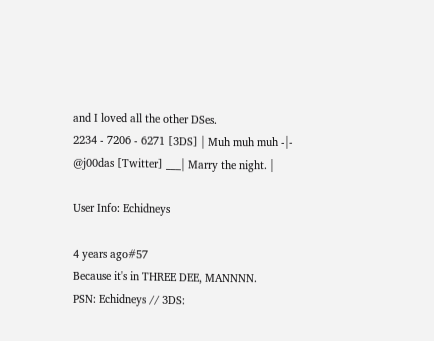and I loved all the other DSes.
2234 - 7206 - 6271 [3DS] | Muh muh muh -|-
@j00das [Twitter] ___| Marry the night. |

User Info: Echidneys

4 years ago#57
Because it's in THREE DEE, MANNNN.
PSN: Echidneys // 3DS: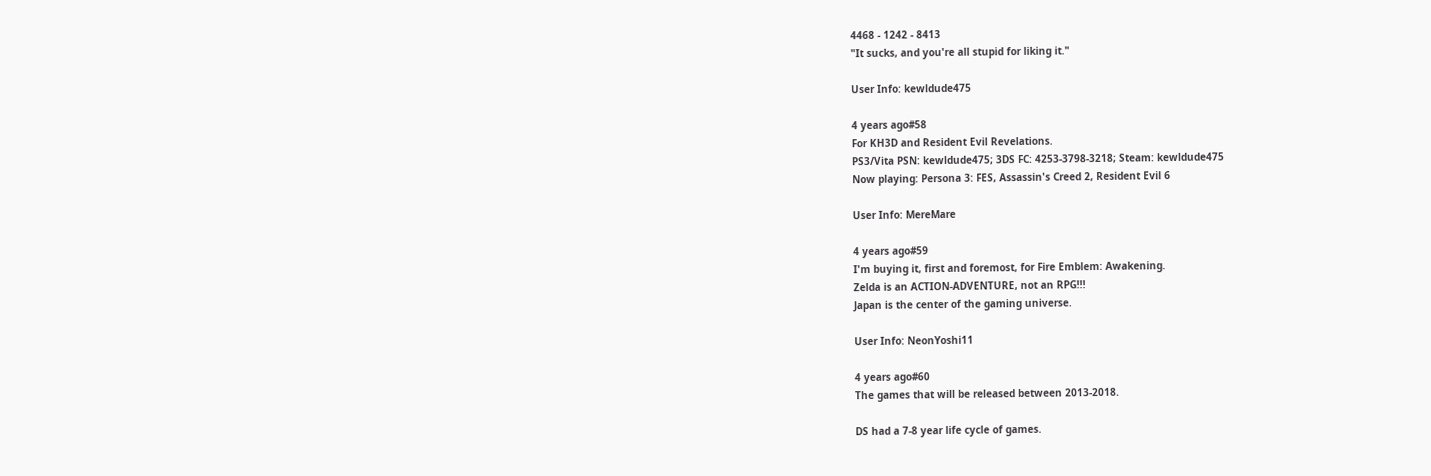4468 - 1242 - 8413
"It sucks, and you're all stupid for liking it."

User Info: kewldude475

4 years ago#58
For KH3D and Resident Evil Revelations.
PS3/Vita PSN: kewldude475; 3DS FC: 4253-3798-3218; Steam: kewldude475
Now playing: Persona 3: FES, Assassin's Creed 2, Resident Evil 6

User Info: MereMare

4 years ago#59
I'm buying it, first and foremost, for Fire Emblem: Awakening.
Zelda is an ACTION-ADVENTURE, not an RPG!!!
Japan is the center of the gaming universe.

User Info: NeonYoshi11

4 years ago#60
The games that will be released between 2013-2018.

DS had a 7-8 year life cycle of games.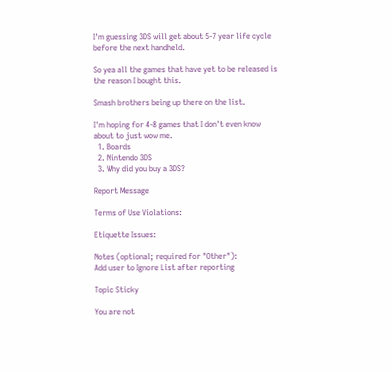I'm guessing 3DS will get about 5-7 year life cycle before the next handheld.

So yea all the games that have yet to be released is the reason I bought this.

Smash brothers being up there on the list.

I'm hoping for 4-8 games that I don't even know about to just wow me.
  1. Boards
  2. Nintendo 3DS
  3. Why did you buy a 3DS?

Report Message

Terms of Use Violations:

Etiquette Issues:

Notes (optional; required for "Other"):
Add user to Ignore List after reporting

Topic Sticky

You are not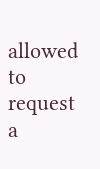allowed to request a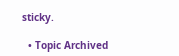sticky.

  • Topic Archived